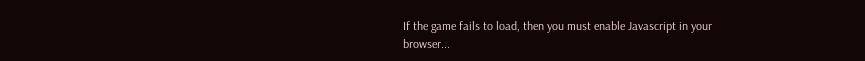If the game fails to load, then you must enable Javascript in your browser...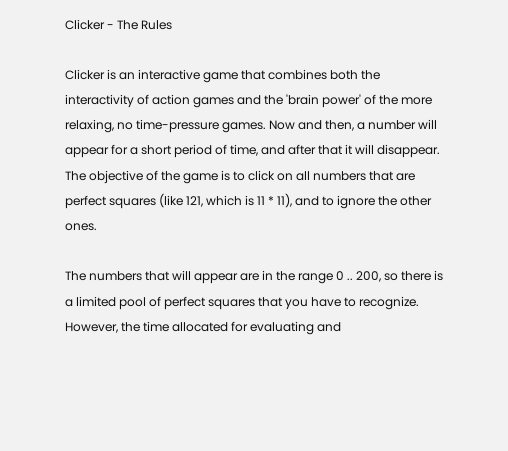Clicker - The Rules

Clicker is an interactive game that combines both the interactivity of action games and the 'brain power' of the more relaxing, no time-pressure games. Now and then, a number will appear for a short period of time, and after that it will disappear. The objective of the game is to click on all numbers that are perfect squares (like 121, which is 11 * 11), and to ignore the other ones.

The numbers that will appear are in the range 0 .. 200, so there is a limited pool of perfect squares that you have to recognize. However, the time allocated for evaluating and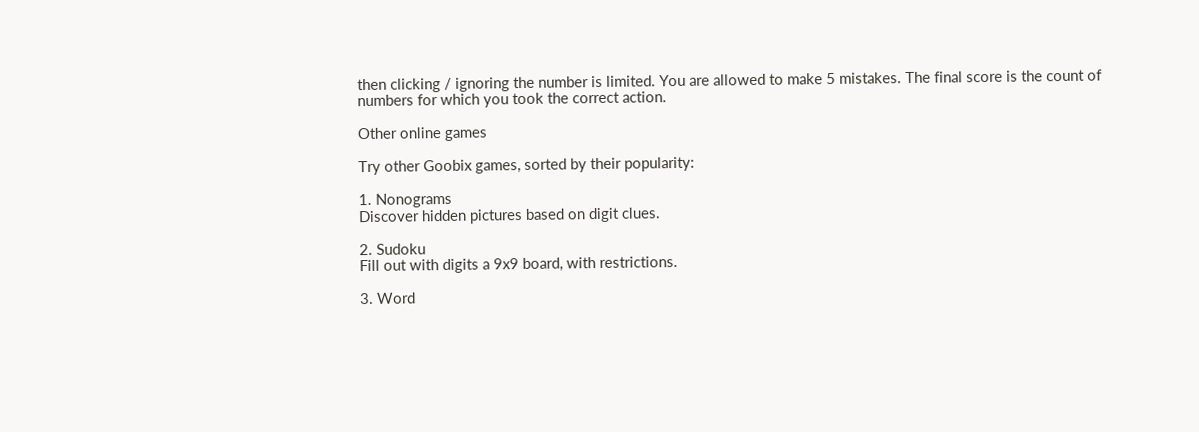then clicking / ignoring the number is limited. You are allowed to make 5 mistakes. The final score is the count of numbers for which you took the correct action.

Other online games

Try other Goobix games, sorted by their popularity:

1. Nonograms
Discover hidden pictures based on digit clues.

2. Sudoku
Fill out with digits a 9x9 board, with restrictions.

3. Word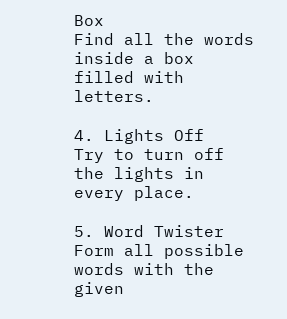Box
Find all the words inside a box filled with letters.

4. Lights Off
Try to turn off the lights in every place.

5. Word Twister
Form all possible words with the given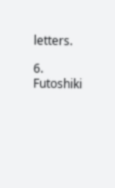letters.

6. Futoshiki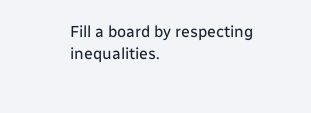Fill a board by respecting inequalities.